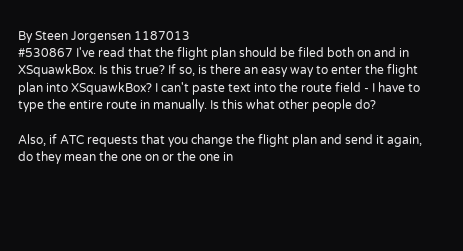By Steen Jorgensen 1187013
#530867 I've read that the flight plan should be filed both on and in XSquawkBox. Is this true? If so, is there an easy way to enter the flight plan into XSquawkBox? I can't paste text into the route field - I have to type the entire route in manually. Is this what other people do?

Also, if ATC requests that you change the flight plan and send it again, do they mean the one on or the one in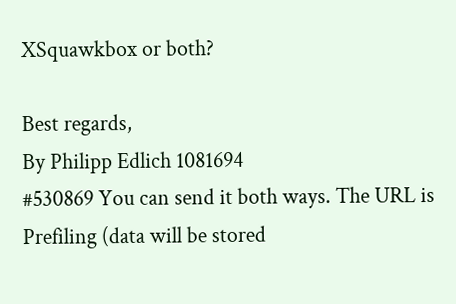XSquawkbox or both?

Best regards,
By Philipp Edlich 1081694
#530869 You can send it both ways. The URL is Prefiling (data will be stored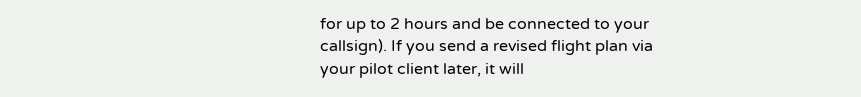for up to 2 hours and be connected to your callsign). If you send a revised flight plan via your pilot client later, it will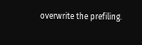overwrite the prefiling.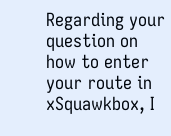Regarding your question on how to enter your route in xSquawkbox, I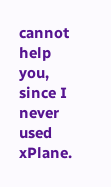cannot help you, since I never used xPlane.